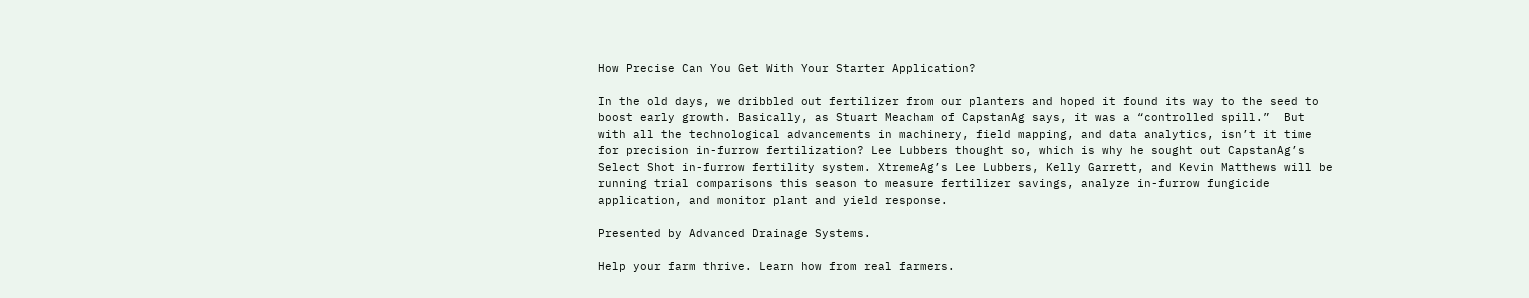How Precise Can You Get With Your Starter Application?

In the old days, we dribbled out fertilizer from our planters and hoped it found its way to the seed to boost early growth. Basically, as Stuart Meacham of CapstanAg says, it was a “controlled spill.”  But with all the technological advancements in machinery, field mapping, and data analytics, isn’t it time for precision in-furrow fertilization? Lee Lubbers thought so, which is why he sought out CapstanAg’s Select Shot in-furrow fertility system. XtremeAg’s Lee Lubbers, Kelly Garrett, and Kevin Matthews will be running trial comparisons this season to measure fertilizer savings, analyze in-furrow fungicide application, and monitor plant and yield response.

Presented by Advanced Drainage Systems.

Help your farm thrive. Learn how from real farmers.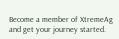Become a member of XtremeAg and get your journey started.